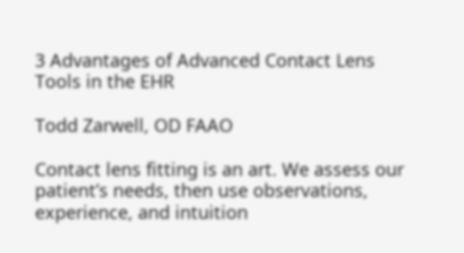3 Advantages of Advanced Contact Lens Tools in the EHR

Todd Zarwell, OD FAAO

Contact lens fitting is an art. We assess our patient’s needs, then use observations, experience, and intuition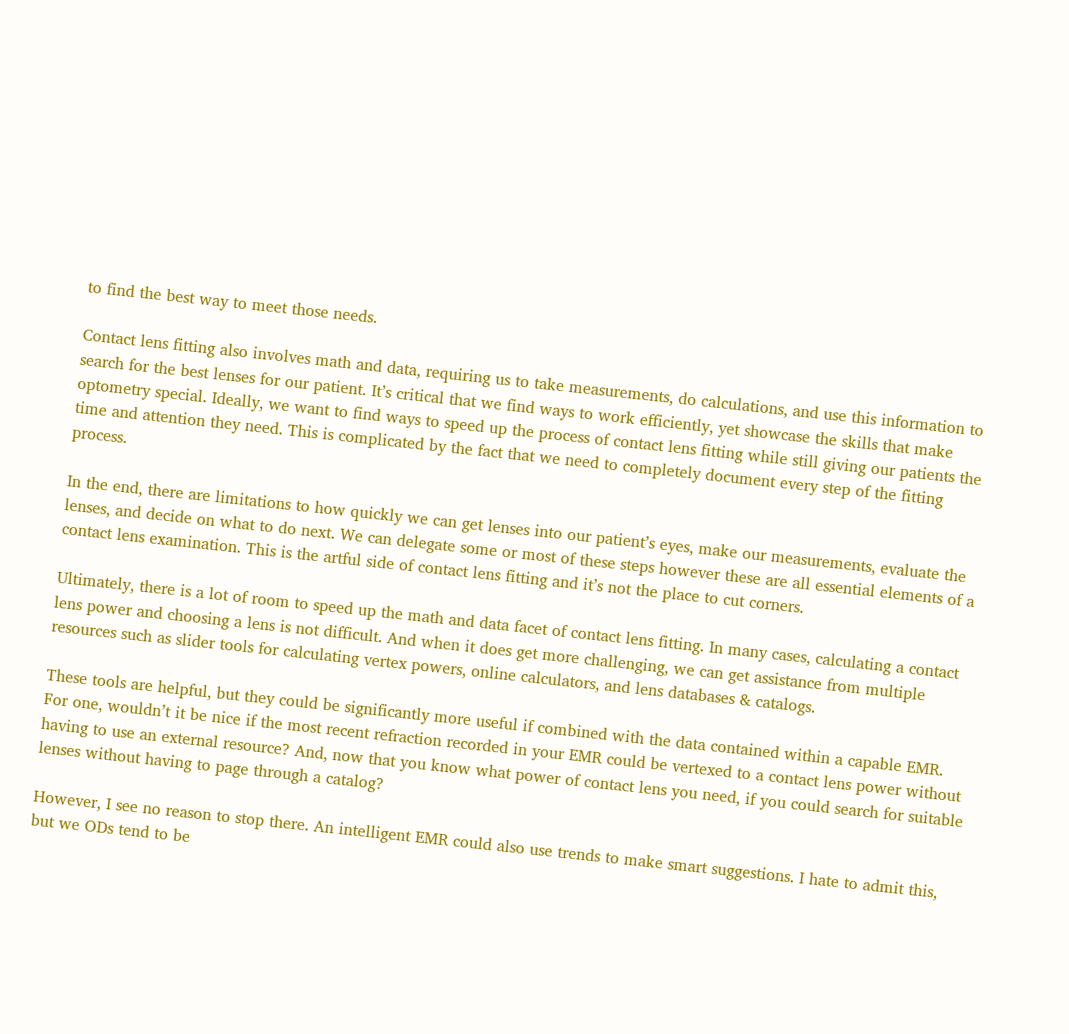to find the best way to meet those needs.

Contact lens fitting also involves math and data, requiring us to take measurements, do calculations, and use this information to search for the best lenses for our patient. It’s critical that we find ways to work efficiently, yet showcase the skills that make optometry special. Ideally, we want to find ways to speed up the process of contact lens fitting while still giving our patients the time and attention they need. This is complicated by the fact that we need to completely document every step of the fitting process.

In the end, there are limitations to how quickly we can get lenses into our patient’s eyes, make our measurements, evaluate the lenses, and decide on what to do next. We can delegate some or most of these steps however these are all essential elements of a contact lens examination. This is the artful side of contact lens fitting and it’s not the place to cut corners.

Ultimately, there is a lot of room to speed up the math and data facet of contact lens fitting. In many cases, calculating a contact lens power and choosing a lens is not difficult. And when it does get more challenging, we can get assistance from multiple resources such as slider tools for calculating vertex powers, online calculators, and lens databases & catalogs.

These tools are helpful, but they could be significantly more useful if combined with the data contained within a capable EMR. For one, wouldn’t it be nice if the most recent refraction recorded in your EMR could be vertexed to a contact lens power without having to use an external resource? And, now that you know what power of contact lens you need, if you could search for suitable lenses without having to page through a catalog?

However, I see no reason to stop there. An intelligent EMR could also use trends to make smart suggestions. I hate to admit this, but we ODs tend to be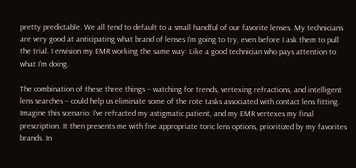pretty predictable. We all tend to default to a small handful of our favorite lenses. My technicians are very good at anticipating what brand of lenses I’m going to try, even before I ask them to pull the trial. I envision my EMR working the same way: Like a good technician who pays attention to what I’m doing.

The combination of these three things – watching for trends, vertexing refractions, and intelligent lens searches – could help us eliminate some of the rote tasks associated with contact lens fitting. Imagine this scenario: I’ve refracted my astigmatic patient, and my EMR vertexes my final prescription. It then presents me with five appropriate toric lens options, prioritized by my favorites brands. In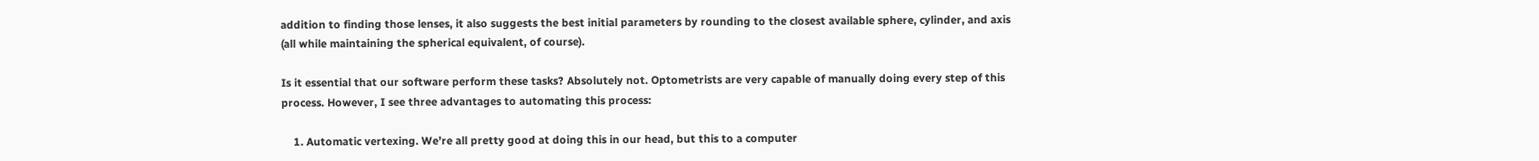addition to finding those lenses, it also suggests the best initial parameters by rounding to the closest available sphere, cylinder, and axis (all while maintaining the spherical equivalent, of course).

Is it essential that our software perform these tasks? Absolutely not. Optometrists are very capable of manually doing every step of this process. However, I see three advantages to automating this process:

    1. Automatic vertexing. We’re all pretty good at doing this in our head, but this to a computer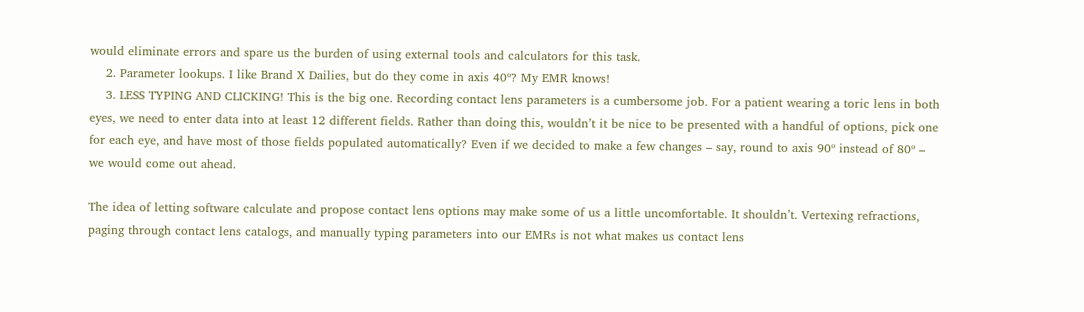would eliminate errors and spare us the burden of using external tools and calculators for this task.
    2. Parameter lookups. I like Brand X Dailies, but do they come in axis 40º? My EMR knows!
    3. LESS TYPING AND CLICKING! This is the big one. Recording contact lens parameters is a cumbersome job. For a patient wearing a toric lens in both eyes, we need to enter data into at least 12 different fields. Rather than doing this, wouldn’t it be nice to be presented with a handful of options, pick one for each eye, and have most of those fields populated automatically? Even if we decided to make a few changes – say, round to axis 90º instead of 80º – we would come out ahead.

The idea of letting software calculate and propose contact lens options may make some of us a little uncomfortable. It shouldn’t. Vertexing refractions, paging through contact lens catalogs, and manually typing parameters into our EMRs is not what makes us contact lens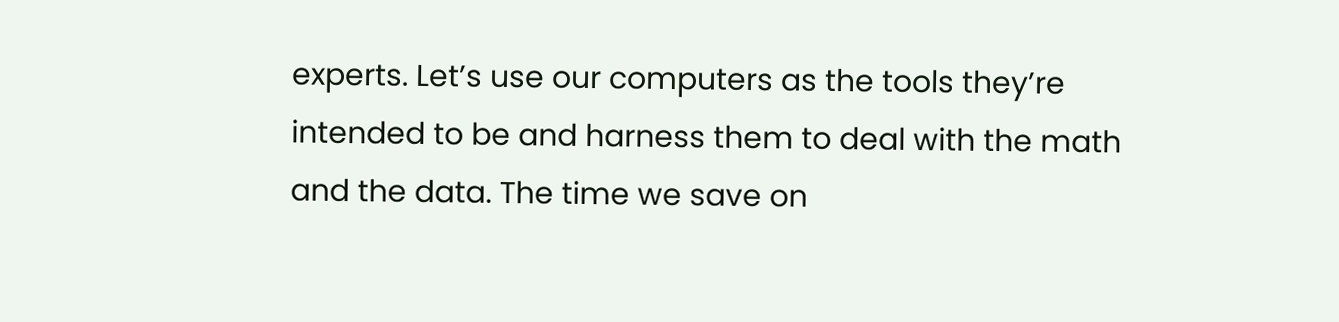experts. Let’s use our computers as the tools they’re intended to be and harness them to deal with the math and the data. The time we save on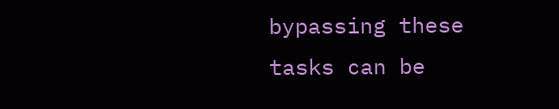bypassing these tasks can be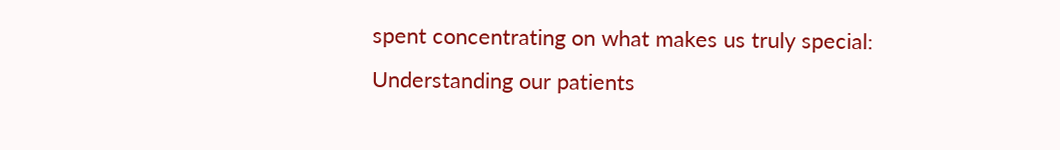spent concentrating on what makes us truly special: Understanding our patients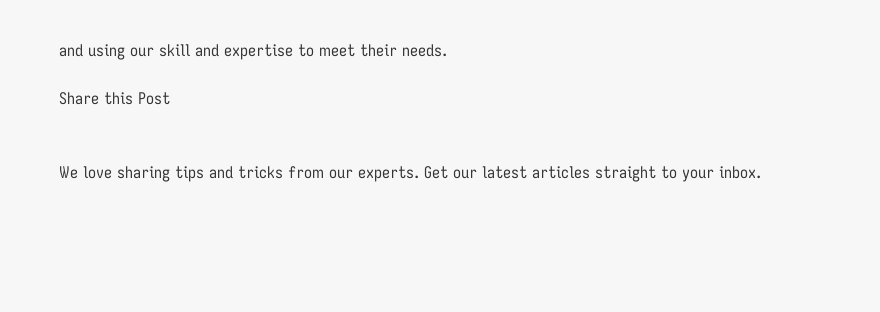and using our skill and expertise to meet their needs.

Share this Post


We love sharing tips and tricks from our experts. Get our latest articles straight to your inbox.